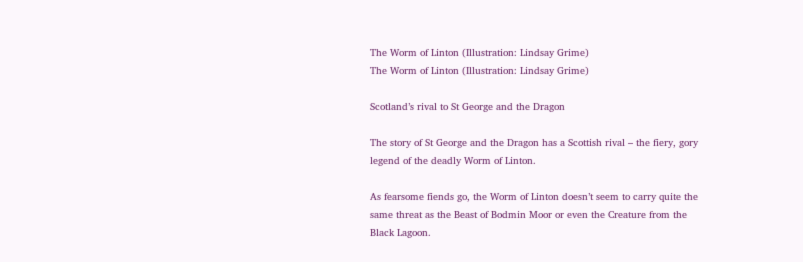The Worm of Linton (Illustration: Lindsay Grime)
The Worm of Linton (Illustration: Lindsay Grime)

Scotland’s rival to St George and the Dragon

The story of St George and the Dragon has a Scottish rival – the fiery, gory legend of the deadly Worm of Linton.

As fearsome fiends go, the Worm of Linton doesn’t seem to carry quite the same threat as the Beast of Bodmin Moor or even the Creature from the Black Lagoon.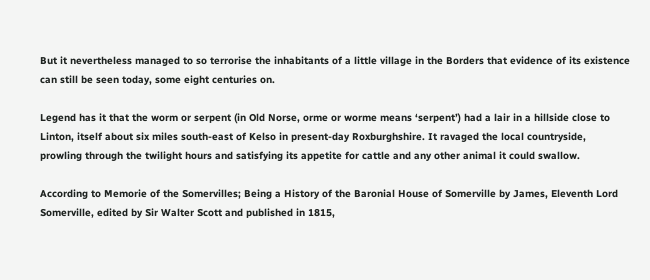But it nevertheless managed to so terrorise the inhabitants of a little village in the Borders that evidence of its existence can still be seen today, some eight centuries on.

Legend has it that the worm or serpent (in Old Norse, orme or worme means ‘serpent’) had a lair in a hillside close to Linton, itself about six miles south-east of Kelso in present-day Roxburghshire. It ravaged the local countryside, prowling through the twilight hours and satisfying its appetite for cattle and any other animal it could swallow.

According to Memorie of the Somervilles; Being a History of the Baronial House of Somerville by James, Eleventh Lord Somerville, edited by Sir Walter Scott and published in 1815,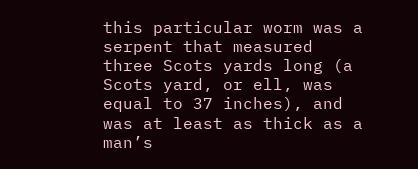this particular worm was a serpent that measured three Scots yards long (a Scots yard, or ell, was equal to 37 inches), and was at least as thick as a man’s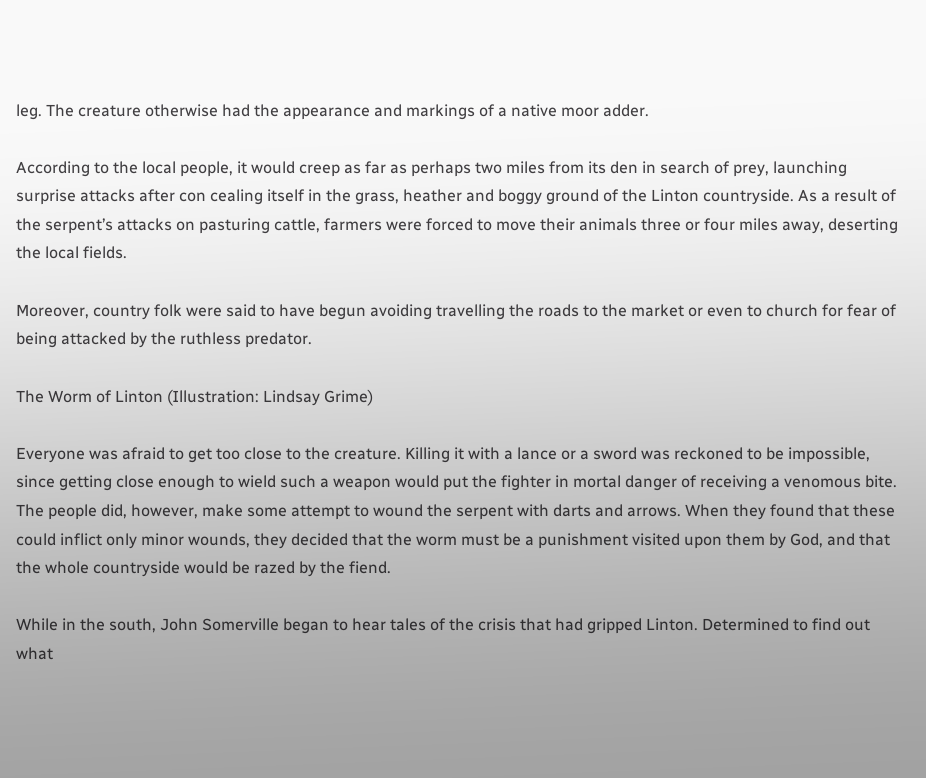leg. The creature otherwise had the appearance and markings of a native moor adder.

According to the local people, it would creep as far as perhaps two miles from its den in search of prey, launching surprise attacks after con cealing itself in the grass, heather and boggy ground of the Linton countryside. As a result of the serpent’s attacks on pasturing cattle, farmers were forced to move their animals three or four miles away, deserting the local fields.

Moreover, country folk were said to have begun avoiding travelling the roads to the market or even to church for fear of being attacked by the ruthless predator.

The Worm of Linton (Illustration: Lindsay Grime)

Everyone was afraid to get too close to the creature. Killing it with a lance or a sword was reckoned to be impossible, since getting close enough to wield such a weapon would put the fighter in mortal danger of receiving a venomous bite. The people did, however, make some attempt to wound the serpent with darts and arrows. When they found that these could inflict only minor wounds, they decided that the worm must be a punishment visited upon them by God, and that the whole countryside would be razed by the fiend.

While in the south, John Somerville began to hear tales of the crisis that had gripped Linton. Determined to find out what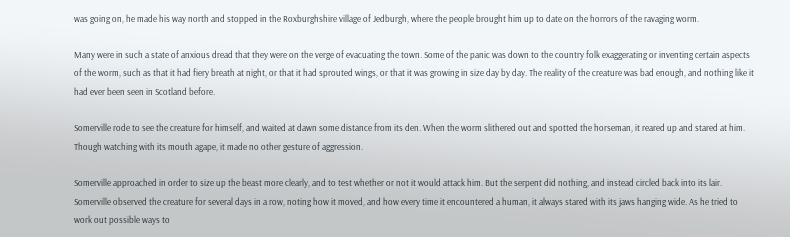was going on, he made his way north and stopped in the Roxburghshire village of Jedburgh, where the people brought him up to date on the horrors of the ravaging worm.

Many were in such a state of anxious dread that they were on the verge of evacuating the town. Some of the panic was down to the country folk exaggerating or inventing certain aspects of the worm, such as that it had fiery breath at night, or that it had sprouted wings, or that it was growing in size day by day. The reality of the creature was bad enough, and nothing like it had ever been seen in Scotland before.

Somerville rode to see the creature for himself, and waited at dawn some distance from its den. When the worm slithered out and spotted the horseman, it reared up and stared at him. Though watching with its mouth agape, it made no other gesture of aggression.

Somerville approached in order to size up the beast more clearly, and to test whether or not it would attack him. But the serpent did nothing, and instead circled back into its lair. Somerville observed the creature for several days in a row, noting how it moved, and how every time it encountered a human, it always stared with its jaws hanging wide. As he tried to work out possible ways to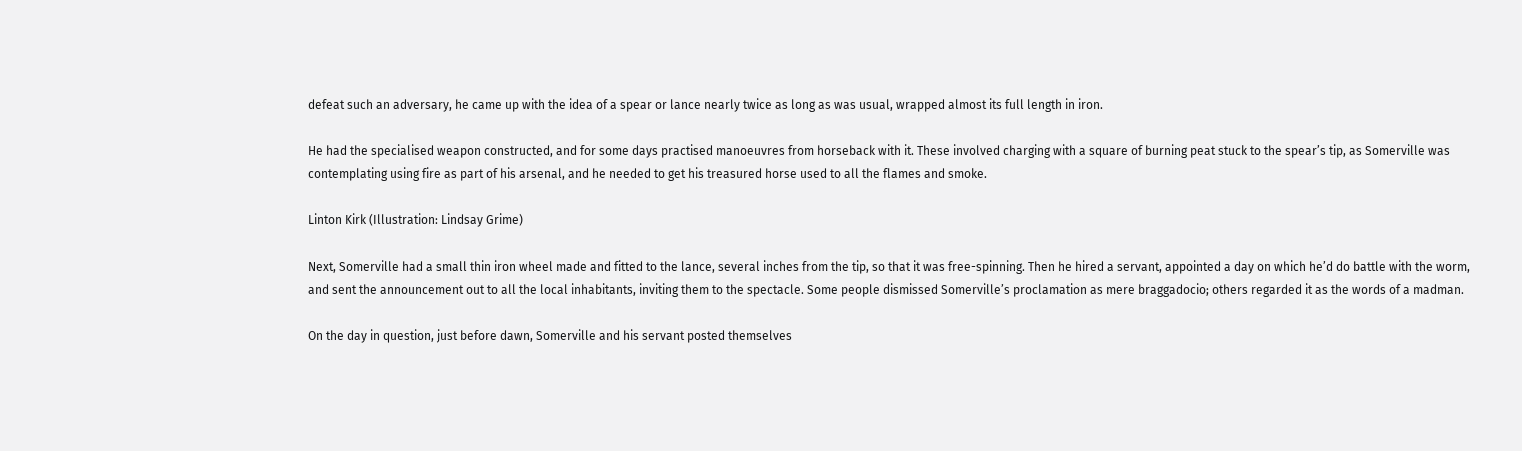defeat such an adversary, he came up with the idea of a spear or lance nearly twice as long as was usual, wrapped almost its full length in iron.

He had the specialised weapon constructed, and for some days practised manoeuvres from horseback with it. These involved charging with a square of burning peat stuck to the spear’s tip, as Somerville was contemplating using fire as part of his arsenal, and he needed to get his treasured horse used to all the flames and smoke.

Linton Kirk (Illustration: Lindsay Grime)

Next, Somerville had a small thin iron wheel made and fitted to the lance, several inches from the tip, so that it was free-spinning. Then he hired a servant, appointed a day on which he’d do battle with the worm, and sent the announcement out to all the local inhabitants, inviting them to the spectacle. Some people dismissed Somerville’s proclamation as mere braggadocio; others regarded it as the words of a madman.

On the day in question, just before dawn, Somerville and his servant posted themselves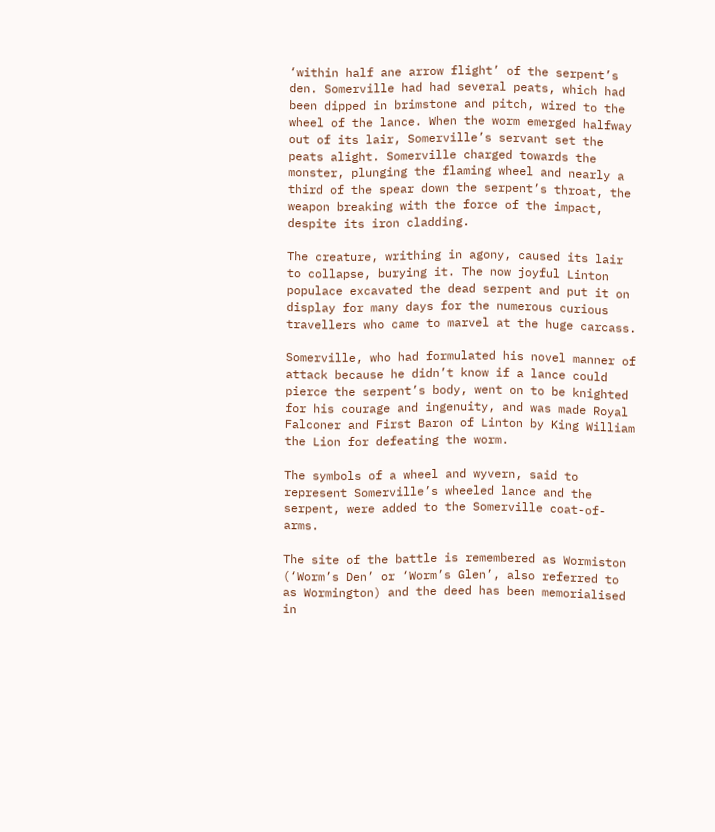‘within half ane arrow flight’ of the serpent’s den. Somerville had had several peats, which had been dipped in brimstone and pitch, wired to the wheel of the lance. When the worm emerged halfway out of its lair, Somerville’s servant set the peats alight. Somerville charged towards the monster, plunging the flaming wheel and nearly a third of the spear down the serpent’s throat, the weapon breaking with the force of the impact, despite its iron cladding.

The creature, writhing in agony, caused its lair to collapse, burying it. The now joyful Linton populace excavated the dead serpent and put it on display for many days for the numerous curious travellers who came to marvel at the huge carcass.

Somerville, who had formulated his novel manner of attack because he didn’t know if a lance could pierce the serpent’s body, went on to be knighted for his courage and ingenuity, and was made Royal Falconer and First Baron of Linton by King William the Lion for defeating the worm.

The symbols of a wheel and wyvern, said to represent Somerville’s wheeled lance and the serpent, were added to the Somerville coat-of-arms.

The site of the battle is remembered as Wormiston (‘Worm’s Den’ or ‘Worm’s Glen’, also referred to as Wormington) and the deed has been memorialised in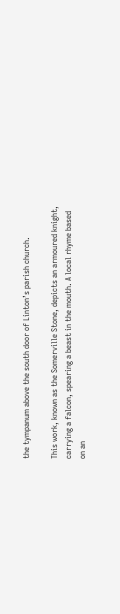the tympanum above the south door of Linton’s parish church.

This work, known as the Somerville Stone, depicts an armoured knight, carrying a falcon, spearing a beast in the mouth. A local rhyme based on an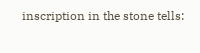inscription in the stone tells: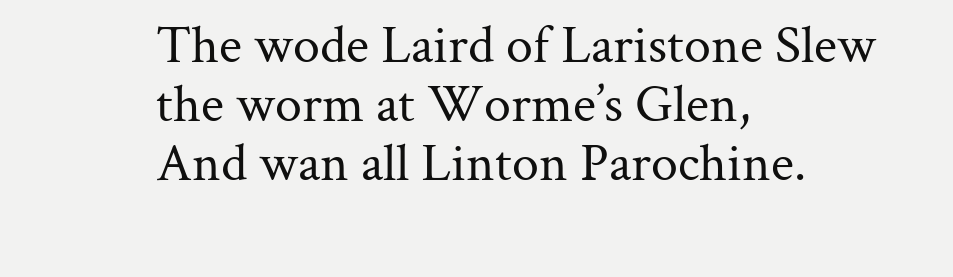The wode Laird of Laristone Slew the worm at Worme’s Glen,
And wan all Linton Parochine.